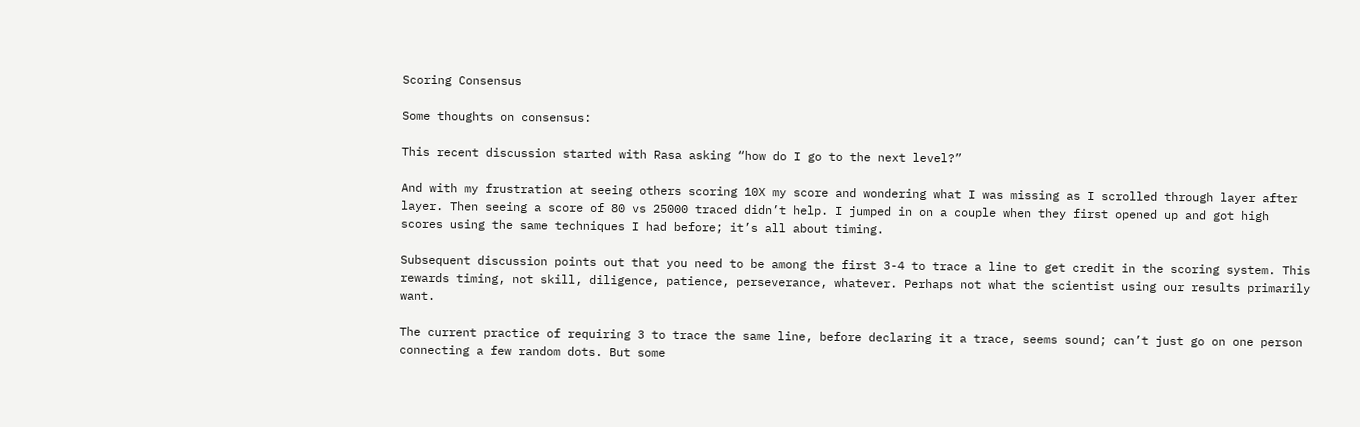Scoring Consensus

Some thoughts on consensus:

This recent discussion started with Rasa asking “how do I go to the next level?”

And with my frustration at seeing others scoring 10X my score and wondering what I was missing as I scrolled through layer after layer. Then seeing a score of 80 vs 25000 traced didn’t help. I jumped in on a couple when they first opened up and got high scores using the same techniques I had before; it’s all about timing.

Subsequent discussion points out that you need to be among the first 3-4 to trace a line to get credit in the scoring system. This rewards timing, not skill, diligence, patience, perseverance, whatever. Perhaps not what the scientist using our results primarily want.

The current practice of requiring 3 to trace the same line, before declaring it a trace, seems sound; can’t just go on one person connecting a few random dots. But some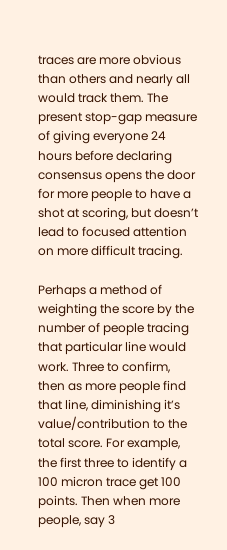traces are more obvious than others and nearly all would track them. The present stop-gap measure of giving everyone 24 hours before declaring consensus opens the door for more people to have a shot at scoring, but doesn’t lead to focused attention on more difficult tracing.

Perhaps a method of weighting the score by the number of people tracing that particular line would work. Three to confirm, then as more people find that line, diminishing it’s value/contribution to the total score. For example, the first three to identify a 100 micron trace get 100 points. Then when more people, say 3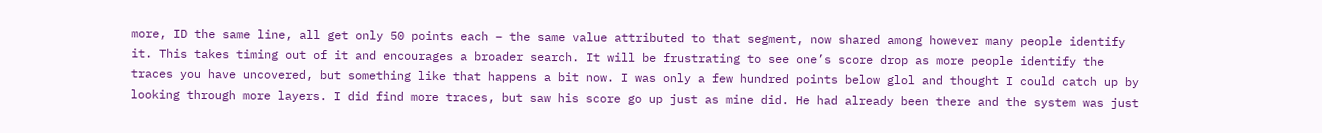more, ID the same line, all get only 50 points each – the same value attributed to that segment, now shared among however many people identify it. This takes timing out of it and encourages a broader search. It will be frustrating to see one’s score drop as more people identify the traces you have uncovered, but something like that happens a bit now. I was only a few hundred points below glol and thought I could catch up by looking through more layers. I did find more traces, but saw his score go up just as mine did. He had already been there and the system was just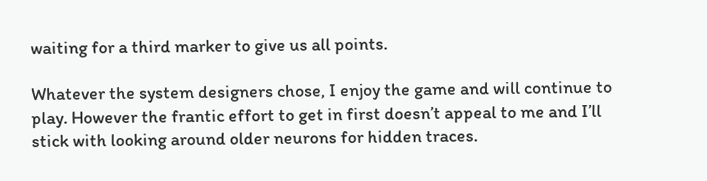waiting for a third marker to give us all points.

Whatever the system designers chose, I enjoy the game and will continue to play. However the frantic effort to get in first doesn’t appeal to me and I’ll stick with looking around older neurons for hidden traces.